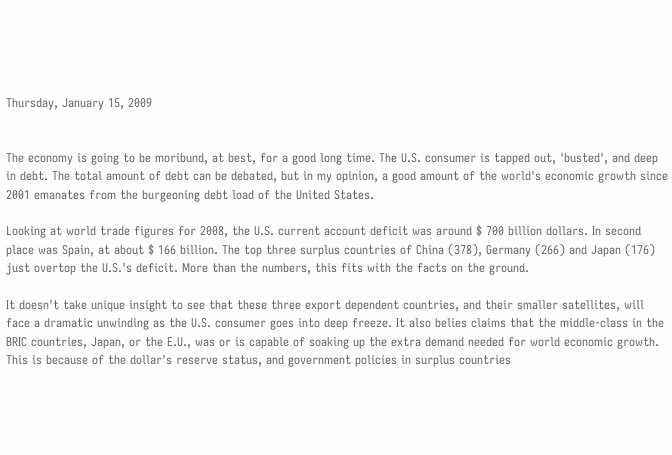Thursday, January 15, 2009


The economy is going to be moribund, at best, for a good long time. The U.S. consumer is tapped out, 'busted', and deep in debt. The total amount of debt can be debated, but in my opinion, a good amount of the world's economic growth since 2001 emanates from the burgeoning debt load of the United States.

Looking at world trade figures for 2008, the U.S. current account deficit was around $ 700 billion dollars. In second place was Spain, at about $ 166 billion. The top three surplus countries of China (378), Germany (266) and Japan (176) just overtop the U.S.'s deficit. More than the numbers, this fits with the facts on the ground.

It doesn't take unique insight to see that these three export dependent countries, and their smaller satellites, will face a dramatic unwinding as the U.S. consumer goes into deep freeze. It also belies claims that the middle-class in the BRIC countries, Japan, or the E.U., was or is capable of soaking up the extra demand needed for world economic growth. This is because of the dollar's reserve status, and government policies in surplus countries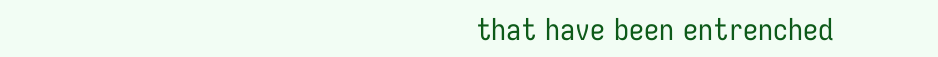that have been entrenched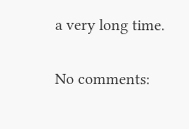a very long time.

No comments: